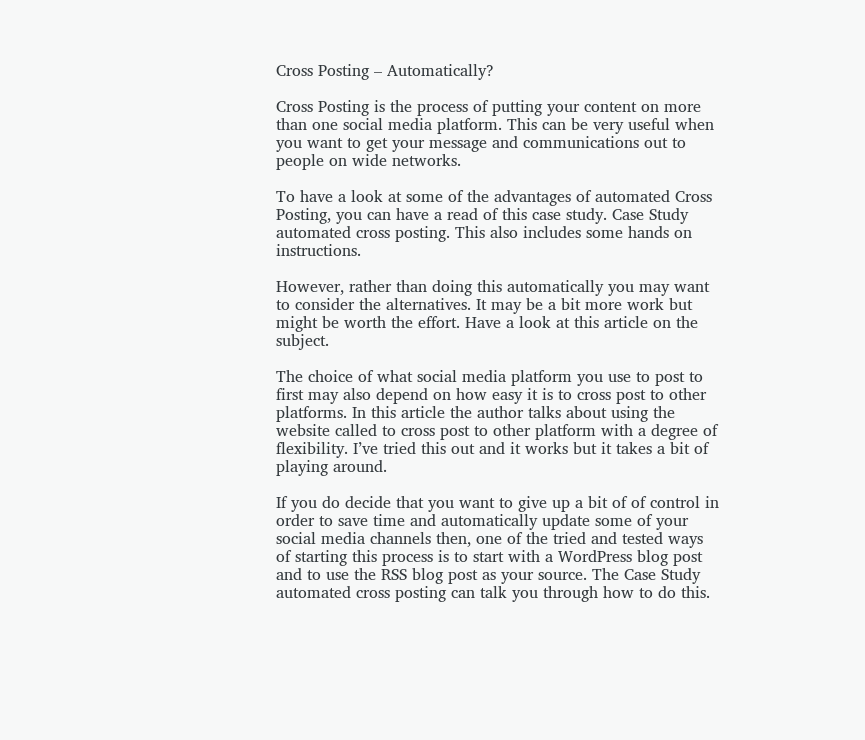Cross Posting – Automatically?

Cross Posting is the process of putting your content on more than one social media platform. This can be very useful when you want to get your message and communications out to people on wide networks.

To have a look at some of the advantages of automated Cross Posting, you can have a read of this case study. Case Study automated cross posting. This also includes some hands on instructions.

However, rather than doing this automatically you may want to consider the alternatives. It may be a bit more work but might be worth the effort. Have a look at this article on the subject.

The choice of what social media platform you use to post to first may also depend on how easy it is to cross post to other platforms. In this article the author talks about using the website called to cross post to other platform with a degree of flexibility. I’ve tried this out and it works but it takes a bit of playing around.

If you do decide that you want to give up a bit of of control in order to save time and automatically update some of your social media channels then, one of the tried and tested ways of starting this process is to start with a WordPress blog post and to use the RSS blog post as your source. The Case Study automated cross posting can talk you through how to do this.